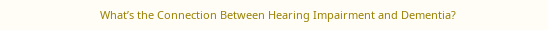What’s the Connection Between Hearing Impairment and Dementia?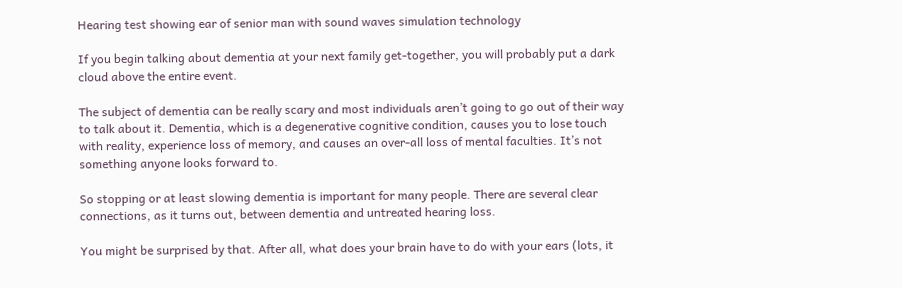Hearing test showing ear of senior man with sound waves simulation technology

If you begin talking about dementia at your next family get-together, you will probably put a dark cloud above the entire event.

The subject of dementia can be really scary and most individuals aren’t going to go out of their way to talk about it. Dementia, which is a degenerative cognitive condition, causes you to lose touch with reality, experience loss of memory, and causes an over-all loss of mental faculties. It’s not something anyone looks forward to.

So stopping or at least slowing dementia is important for many people. There are several clear connections, as it turns out, between dementia and untreated hearing loss.

You might be surprised by that. After all, what does your brain have to do with your ears (lots, it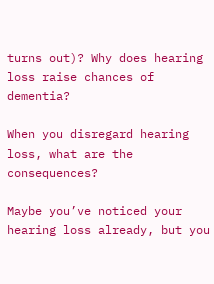turns out)? Why does hearing loss raise chances of dementia?

When you disregard hearing loss, what are the consequences?

Maybe you’ve noticed your hearing loss already, but you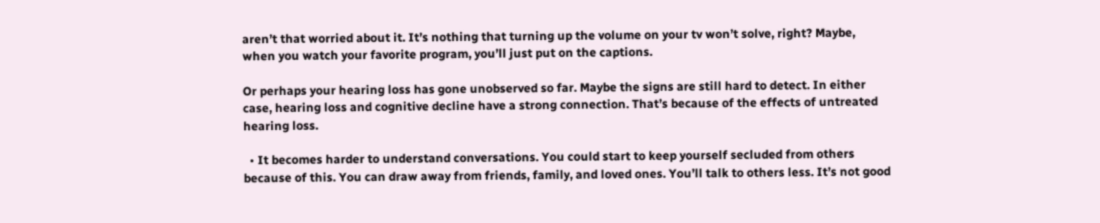aren’t that worried about it. It’s nothing that turning up the volume on your tv won’t solve, right? Maybe, when you watch your favorite program, you’ll just put on the captions.

Or perhaps your hearing loss has gone unobserved so far. Maybe the signs are still hard to detect. In either case, hearing loss and cognitive decline have a strong connection. That’s because of the effects of untreated hearing loss.

  • It becomes harder to understand conversations. You could start to keep yourself secluded from others because of this. You can draw away from friends, family, and loved ones. You’ll talk to others less. It’s not good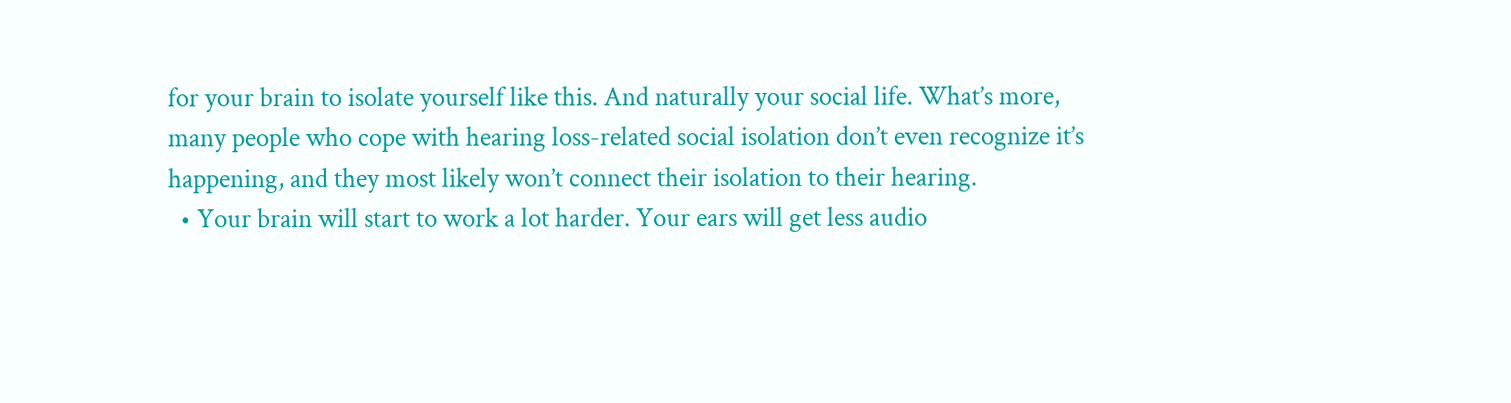for your brain to isolate yourself like this. And naturally your social life. What’s more, many people who cope with hearing loss-related social isolation don’t even recognize it’s happening, and they most likely won’t connect their isolation to their hearing.
  • Your brain will start to work a lot harder. Your ears will get less audio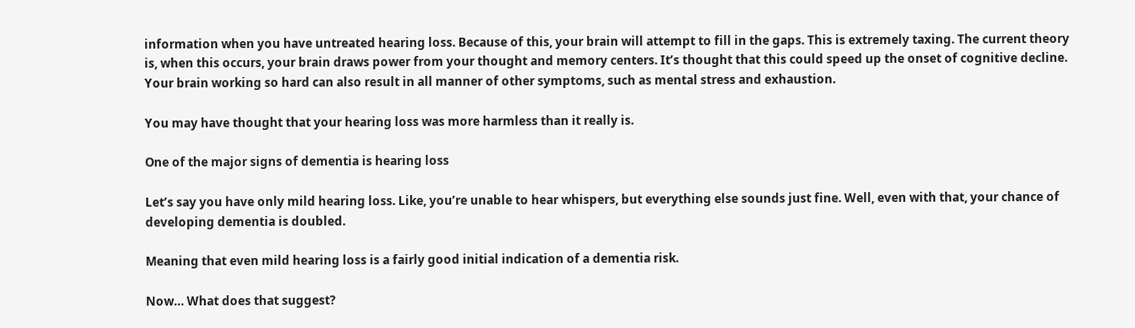information when you have untreated hearing loss. Because of this, your brain will attempt to fill in the gaps. This is extremely taxing. The current theory is, when this occurs, your brain draws power from your thought and memory centers. It’s thought that this could speed up the onset of cognitive decline. Your brain working so hard can also result in all manner of other symptoms, such as mental stress and exhaustion.

You may have thought that your hearing loss was more harmless than it really is.

One of the major signs of dementia is hearing loss

Let’s say you have only mild hearing loss. Like, you’re unable to hear whispers, but everything else sounds just fine. Well, even with that, your chance of developing dementia is doubled.

Meaning that even mild hearing loss is a fairly good initial indication of a dementia risk.

Now… What does that suggest?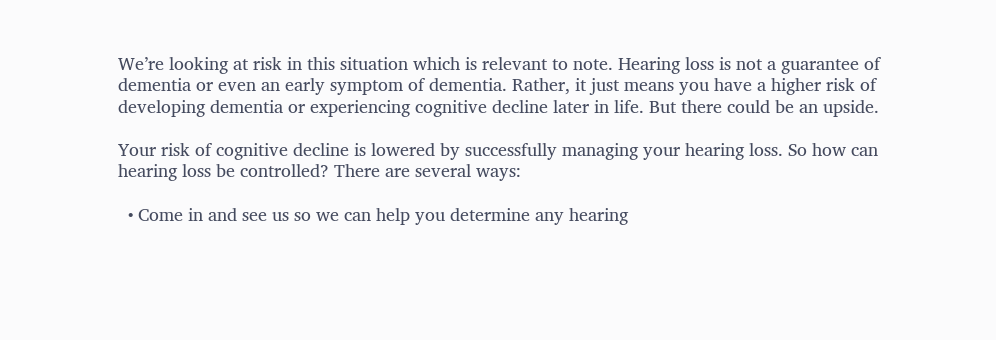We’re looking at risk in this situation which is relevant to note. Hearing loss is not a guarantee of dementia or even an early symptom of dementia. Rather, it just means you have a higher risk of developing dementia or experiencing cognitive decline later in life. But there could be an upside.

Your risk of cognitive decline is lowered by successfully managing your hearing loss. So how can hearing loss be controlled? There are several ways:

  • Come in and see us so we can help you determine any hearing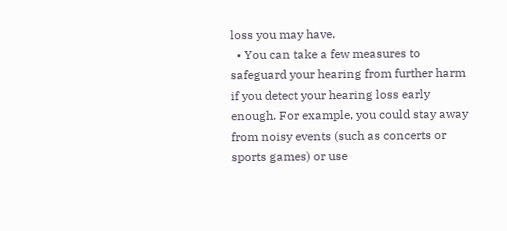loss you may have.
  • You can take a few measures to safeguard your hearing from further harm if you detect your hearing loss early enough. For example, you could stay away from noisy events (such as concerts or sports games) or use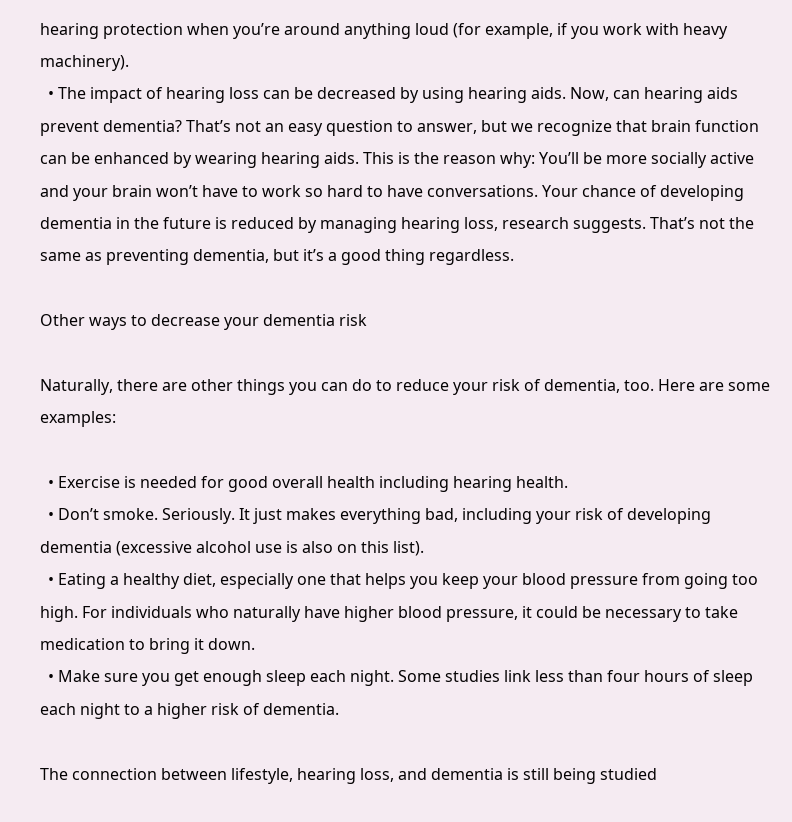hearing protection when you’re around anything loud (for example, if you work with heavy machinery).
  • The impact of hearing loss can be decreased by using hearing aids. Now, can hearing aids prevent dementia? That’s not an easy question to answer, but we recognize that brain function can be enhanced by wearing hearing aids. This is the reason why: You’ll be more socially active and your brain won’t have to work so hard to have conversations. Your chance of developing dementia in the future is reduced by managing hearing loss, research suggests. That’s not the same as preventing dementia, but it’s a good thing regardless.

Other ways to decrease your dementia risk

Naturally, there are other things you can do to reduce your risk of dementia, too. Here are some examples:

  • Exercise is needed for good overall health including hearing health.
  • Don’t smoke. Seriously. It just makes everything bad, including your risk of developing dementia (excessive alcohol use is also on this list).
  • Eating a healthy diet, especially one that helps you keep your blood pressure from going too high. For individuals who naturally have higher blood pressure, it could be necessary to take medication to bring it down.
  • Make sure you get enough sleep each night. Some studies link less than four hours of sleep each night to a higher risk of dementia.

The connection between lifestyle, hearing loss, and dementia is still being studied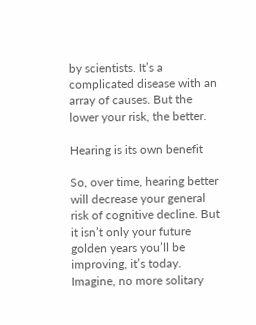by scientists. It’s a complicated disease with an array of causes. But the lower your risk, the better.

Hearing is its own benefit

So, over time, hearing better will decrease your general risk of cognitive decline. But it isn’t only your future golden years you’ll be improving, it’s today. Imagine, no more solitary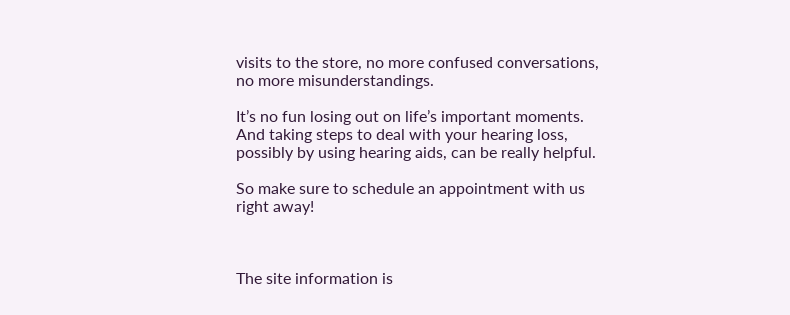visits to the store, no more confused conversations, no more misunderstandings.

It’s no fun losing out on life’s important moments. And taking steps to deal with your hearing loss, possibly by using hearing aids, can be really helpful.

So make sure to schedule an appointment with us right away!



The site information is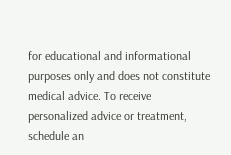for educational and informational purposes only and does not constitute medical advice. To receive personalized advice or treatment, schedule an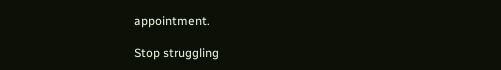appointment.

Stop struggling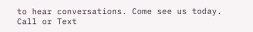to hear conversations. Come see us today. Call or Text